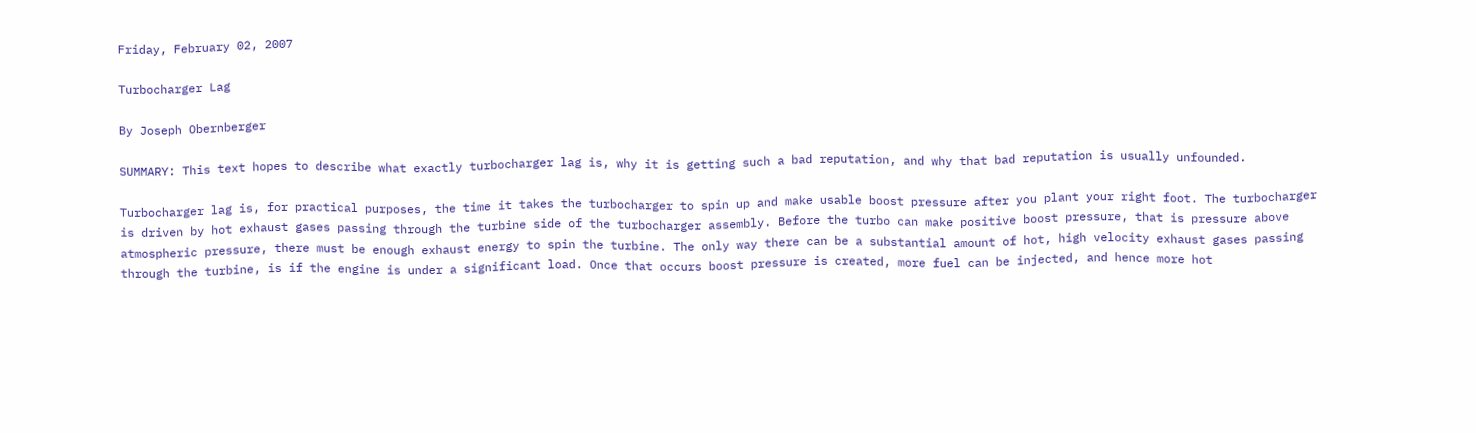Friday, February 02, 2007

Turbocharger Lag

By Joseph Obernberger

SUMMARY: This text hopes to describe what exactly turbocharger lag is, why it is getting such a bad reputation, and why that bad reputation is usually unfounded.

Turbocharger lag is, for practical purposes, the time it takes the turbocharger to spin up and make usable boost pressure after you plant your right foot. The turbocharger is driven by hot exhaust gases passing through the turbine side of the turbocharger assembly. Before the turbo can make positive boost pressure, that is pressure above atmospheric pressure, there must be enough exhaust energy to spin the turbine. The only way there can be a substantial amount of hot, high velocity exhaust gases passing through the turbine, is if the engine is under a significant load. Once that occurs boost pressure is created, more fuel can be injected, and hence more hot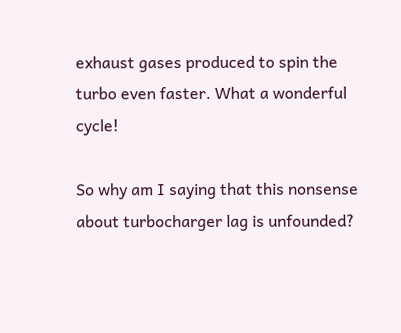exhaust gases produced to spin the turbo even faster. What a wonderful cycle!

So why am I saying that this nonsense about turbocharger lag is unfounded?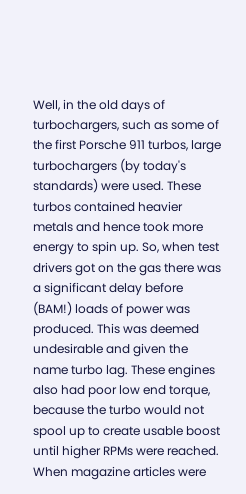Well, in the old days of turbochargers, such as some of the first Porsche 911 turbos, large turbochargers (by today's standards) were used. These turbos contained heavier metals and hence took more energy to spin up. So, when test drivers got on the gas there was a significant delay before (BAM!) loads of power was produced. This was deemed undesirable and given the name turbo lag. These engines also had poor low end torque, because the turbo would not spool up to create usable boost until higher RPMs were reached. When magazine articles were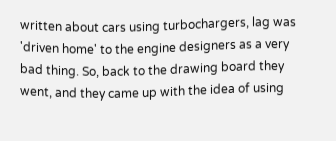written about cars using turbochargers, lag was 'driven home' to the engine designers as a very bad thing. So, back to the drawing board they went, and they came up with the idea of using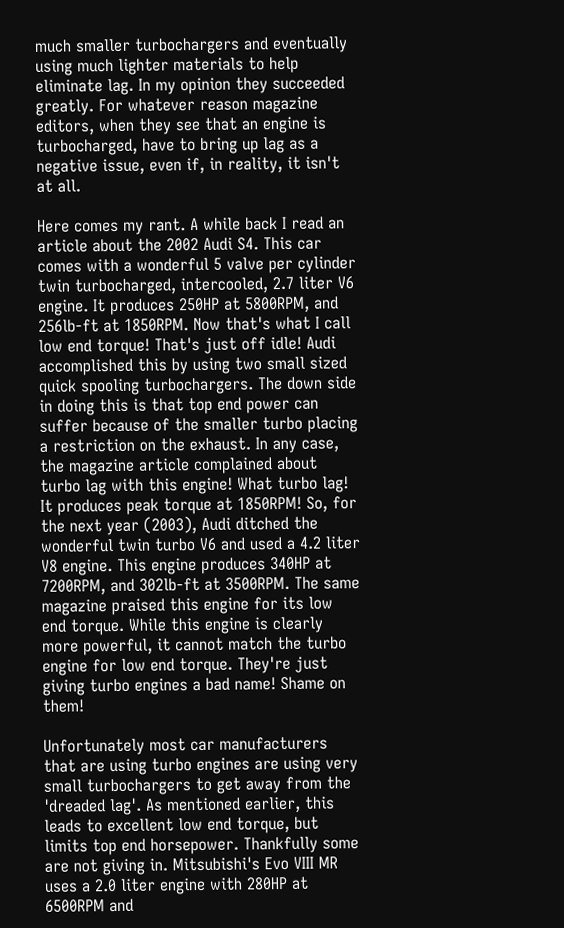much smaller turbochargers and eventually using much lighter materials to help eliminate lag. In my opinion they succeeded greatly. For whatever reason magazine editors, when they see that an engine is turbocharged, have to bring up lag as a negative issue, even if, in reality, it isn't at all.

Here comes my rant. A while back I read an article about the 2002 Audi S4. This car comes with a wonderful 5 valve per cylinder twin turbocharged, intercooled, 2.7 liter V6 engine. It produces 250HP at 5800RPM, and 256lb-ft at 1850RPM. Now that's what I call low end torque! That's just off idle! Audi accomplished this by using two small sized quick spooling turbochargers. The down side in doing this is that top end power can suffer because of the smaller turbo placing a restriction on the exhaust. In any case, the magazine article complained about turbo lag with this engine! What turbo lag! It produces peak torque at 1850RPM! So, for the next year (2003), Audi ditched the wonderful twin turbo V6 and used a 4.2 liter V8 engine. This engine produces 340HP at 7200RPM, and 302lb-ft at 3500RPM. The same magazine praised this engine for its low end torque. While this engine is clearly more powerful, it cannot match the turbo engine for low end torque. They're just giving turbo engines a bad name! Shame on them!

Unfortunately most car manufacturers that are using turbo engines are using very small turbochargers to get away from the 'dreaded lag'. As mentioned earlier, this leads to excellent low end torque, but limits top end horsepower. Thankfully some are not giving in. Mitsubishi's Evo VIII MR uses a 2.0 liter engine with 280HP at 6500RPM and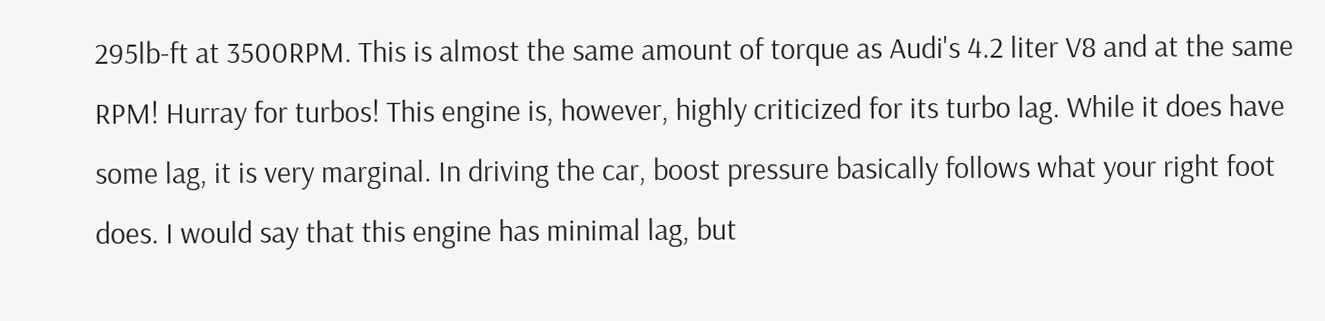295lb-ft at 3500RPM. This is almost the same amount of torque as Audi's 4.2 liter V8 and at the same RPM! Hurray for turbos! This engine is, however, highly criticized for its turbo lag. While it does have some lag, it is very marginal. In driving the car, boost pressure basically follows what your right foot does. I would say that this engine has minimal lag, but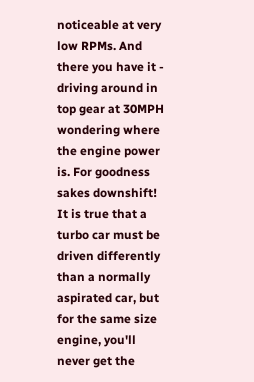noticeable at very low RPMs. And there you have it - driving around in top gear at 30MPH wondering where the engine power is. For goodness sakes downshift! It is true that a turbo car must be driven differently than a normally aspirated car, but for the same size engine, you'll never get the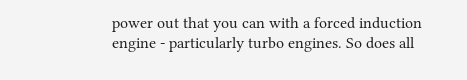power out that you can with a forced induction engine - particularly turbo engines. So does all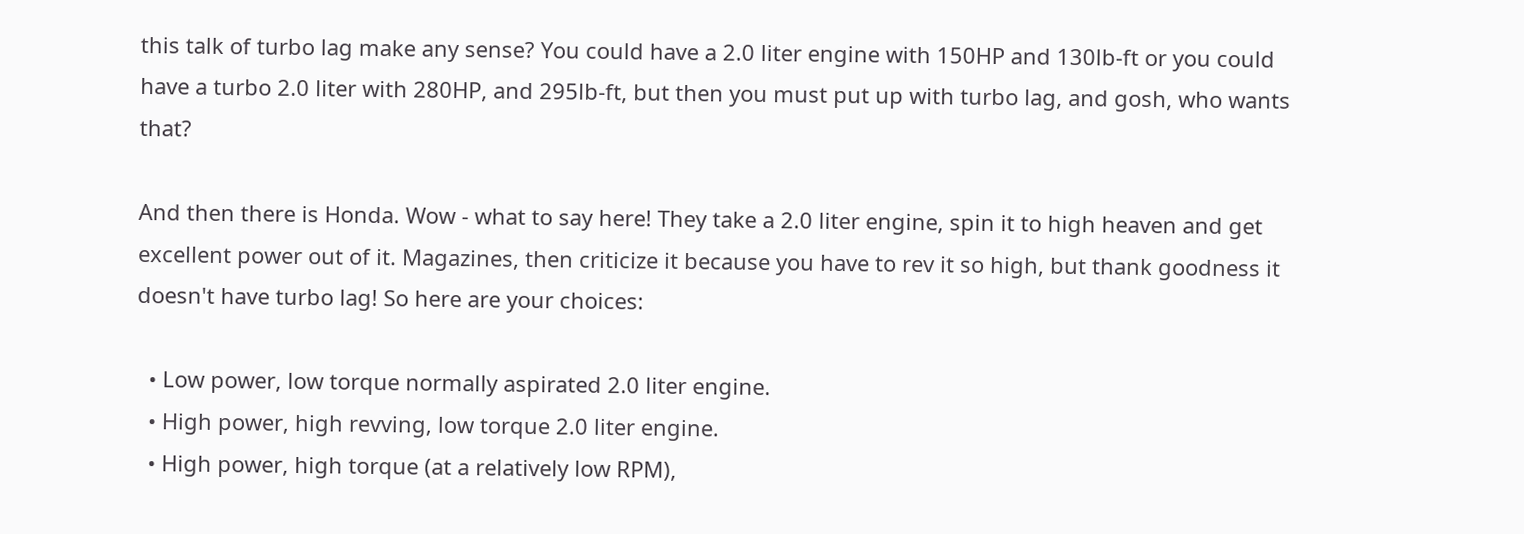this talk of turbo lag make any sense? You could have a 2.0 liter engine with 150HP and 130lb-ft or you could have a turbo 2.0 liter with 280HP, and 295lb-ft, but then you must put up with turbo lag, and gosh, who wants that?

And then there is Honda. Wow - what to say here! They take a 2.0 liter engine, spin it to high heaven and get excellent power out of it. Magazines, then criticize it because you have to rev it so high, but thank goodness it doesn't have turbo lag! So here are your choices:

  • Low power, low torque normally aspirated 2.0 liter engine.
  • High power, high revving, low torque 2.0 liter engine.
  • High power, high torque (at a relatively low RPM),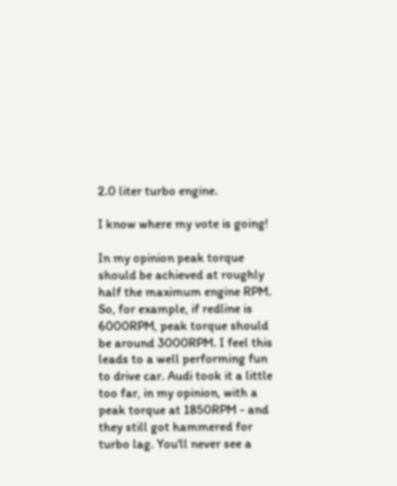2.0 liter turbo engine.

I know where my vote is going!

In my opinion peak torque should be achieved at roughly half the maximum engine RPM. So, for example, if redline is 6000RPM, peak torque should be around 3000RPM. I feel this leads to a well performing fun to drive car. Audi took it a little too far, in my opinion, with a peak torque at 1850RPM - and they still got hammered for turbo lag. You'll never see a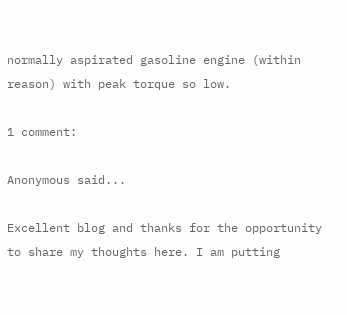normally aspirated gasoline engine (within reason) with peak torque so low.

1 comment:

Anonymous said...

Excellent blog and thanks for the opportunity to share my thoughts here. I am putting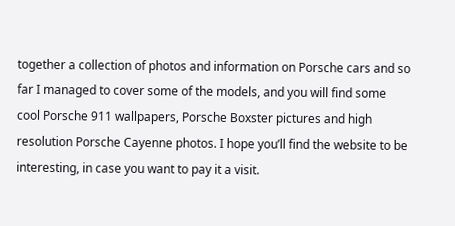together a collection of photos and information on Porsche cars and so far I managed to cover some of the models, and you will find some cool Porsche 911 wallpapers, Porsche Boxster pictures and high resolution Porsche Cayenne photos. I hope you’ll find the website to be interesting, in case you want to pay it a visit.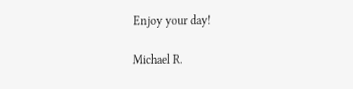Enjoy your day!

Michael R.